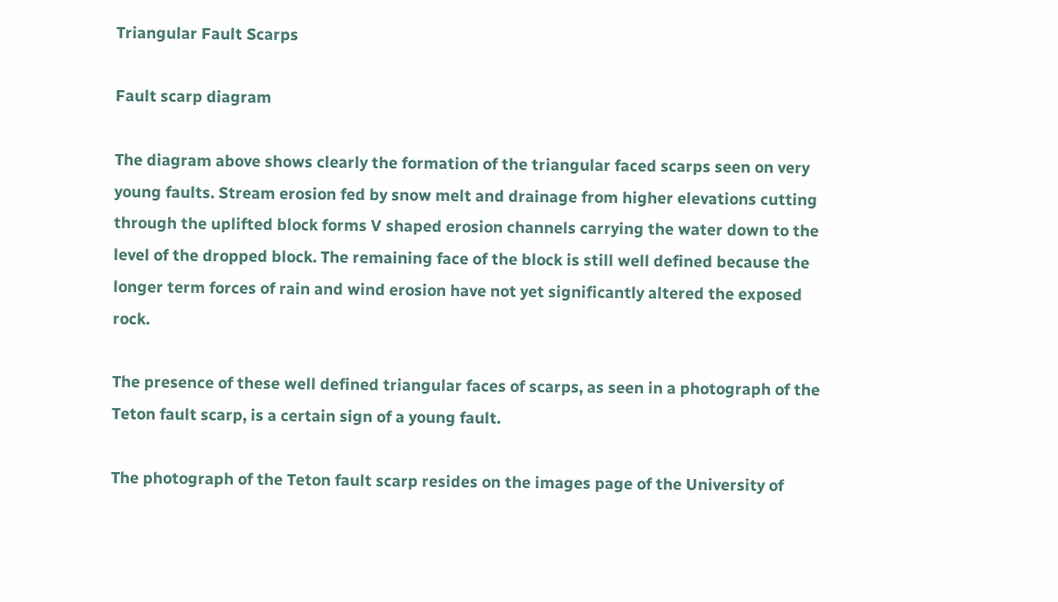Triangular Fault Scarps

Fault scarp diagram

The diagram above shows clearly the formation of the triangular faced scarps seen on very young faults. Stream erosion fed by snow melt and drainage from higher elevations cutting through the uplifted block forms V shaped erosion channels carrying the water down to the level of the dropped block. The remaining face of the block is still well defined because the longer term forces of rain and wind erosion have not yet significantly altered the exposed rock.

The presence of these well defined triangular faces of scarps, as seen in a photograph of the Teton fault scarp, is a certain sign of a young fault.

The photograph of the Teton fault scarp resides on the images page of the University of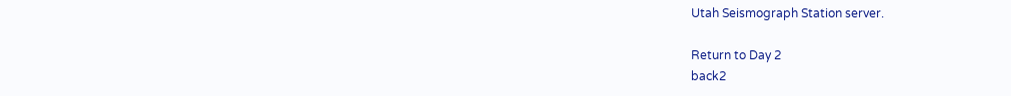Utah Seismograph Station server.

Return to Day 2
back2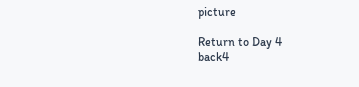picture

Return to Day 4
back4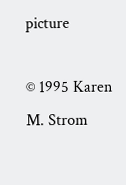picture

© 1995 Karen M. Strom